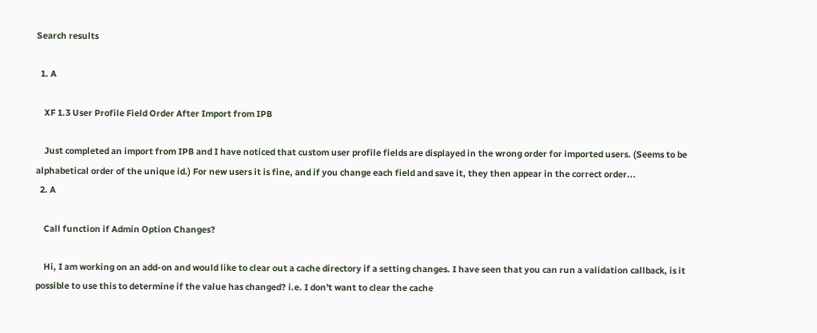Search results

  1. A

    XF 1.3 User Profile Field Order After Import from IPB

    Just completed an import from IPB and I have noticed that custom user profile fields are displayed in the wrong order for imported users. (Seems to be alphabetical order of the unique id.) For new users it is fine, and if you change each field and save it, they then appear in the correct order...
  2. A

    Call function if Admin Option Changes?

    Hi, I am working on an add-on and would like to clear out a cache directory if a setting changes. I have seen that you can run a validation callback, is it possible to use this to determine if the value has changed? i.e. I don't want to clear the cache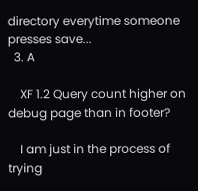directory everytime someone presses save...
  3. A

    XF 1.2 Query count higher on debug page than in footer?

    I am just in the process of trying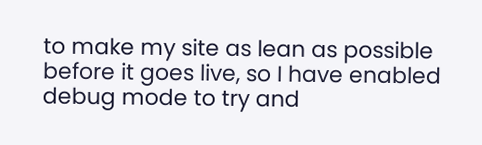to make my site as lean as possible before it goes live, so I have enabled debug mode to try and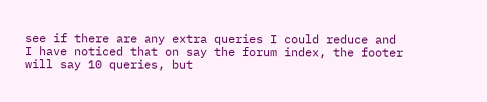see if there are any extra queries I could reduce and I have noticed that on say the forum index, the footer will say 10 queries, but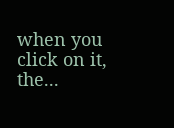when you click on it, the...